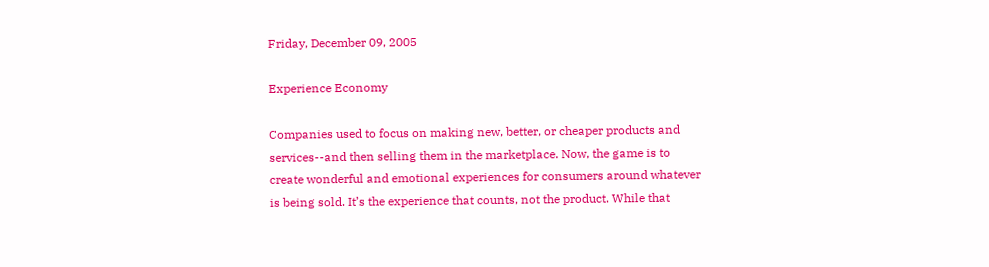Friday, December 09, 2005

Experience Economy

Companies used to focus on making new, better, or cheaper products and services--and then selling them in the marketplace. Now, the game is to create wonderful and emotional experiences for consumers around whatever is being sold. It’s the experience that counts, not the product. While that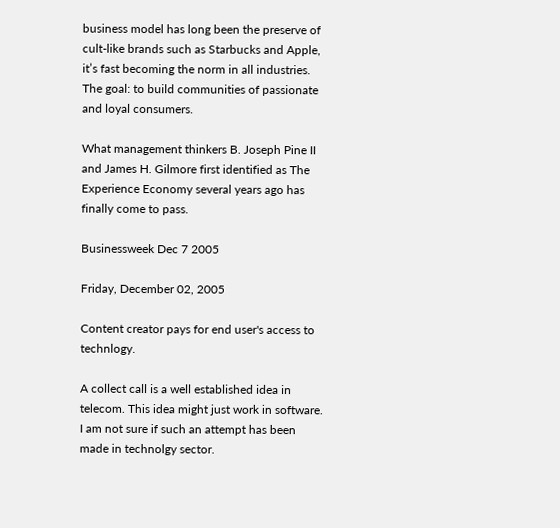business model has long been the preserve of cult-like brands such as Starbucks and Apple, it’s fast becoming the norm in all industries. The goal: to build communities of passionate and loyal consumers.

What management thinkers B. Joseph Pine II and James H. Gilmore first identified as The Experience Economy several years ago has finally come to pass.

Businessweek Dec 7 2005

Friday, December 02, 2005

Content creator pays for end user's access to technlogy.

A collect call is a well established idea in telecom. This idea might just work in software. I am not sure if such an attempt has been made in technolgy sector.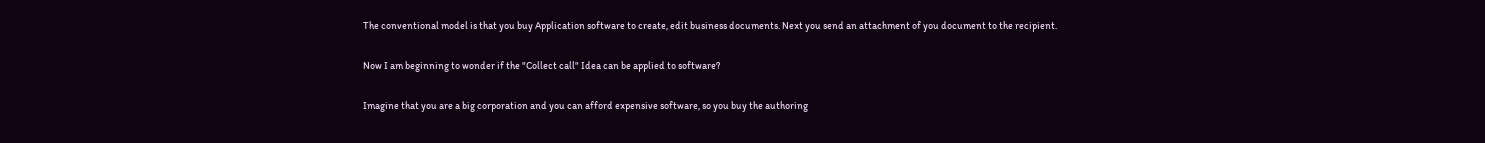The conventional model is that you buy Application software to create, edit business documents. Next you send an attachment of you document to the recipient.

Now I am beginning to wonder if the "Collect call" Idea can be applied to software?

Imagine that you are a big corporation and you can afford expensive software, so you buy the authoring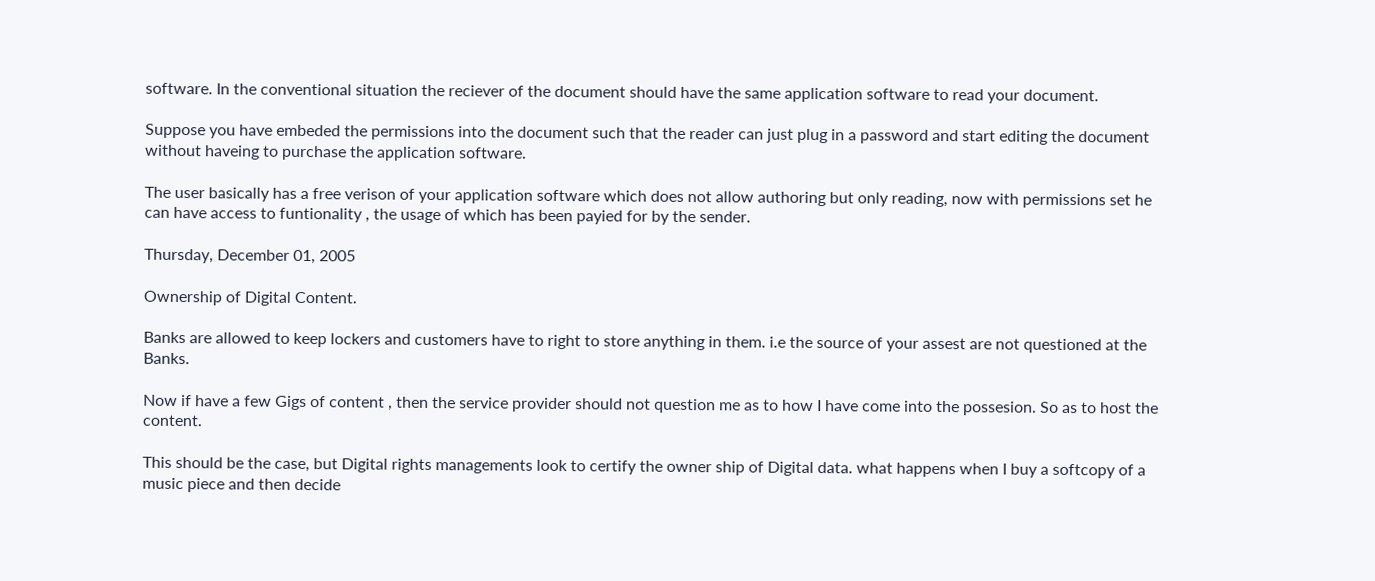software. In the conventional situation the reciever of the document should have the same application software to read your document.

Suppose you have embeded the permissions into the document such that the reader can just plug in a password and start editing the document without haveing to purchase the application software.

The user basically has a free verison of your application software which does not allow authoring but only reading, now with permissions set he can have access to funtionality , the usage of which has been payied for by the sender.

Thursday, December 01, 2005

Ownership of Digital Content.

Banks are allowed to keep lockers and customers have to right to store anything in them. i.e the source of your assest are not questioned at the Banks.

Now if have a few Gigs of content , then the service provider should not question me as to how I have come into the possesion. So as to host the content.

This should be the case, but Digital rights managements look to certify the owner ship of Digital data. what happens when I buy a softcopy of a music piece and then decide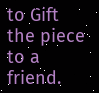to Gift the piece to a friend.